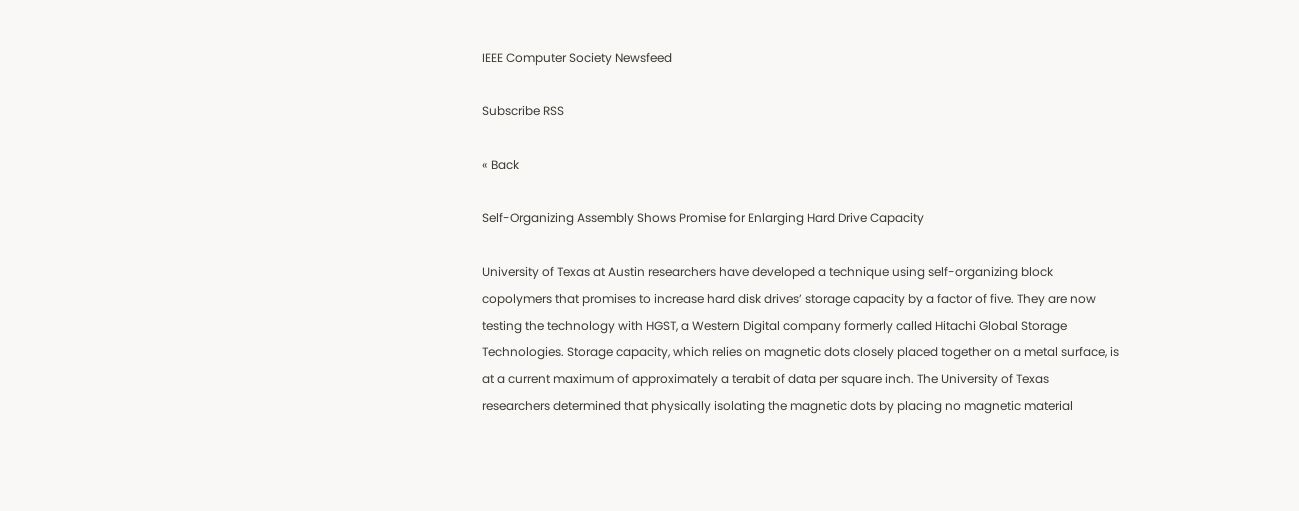IEEE Computer Society Newsfeed

Subscribe RSS

« Back

Self-Organizing Assembly Shows Promise for Enlarging Hard Drive Capacity

University of Texas at Austin researchers have developed a technique using self-organizing block copolymers that promises to increase hard disk drives’ storage capacity by a factor of five. They are now testing the technology with HGST, a Western Digital company formerly called Hitachi Global Storage Technologies. Storage capacity, which relies on magnetic dots closely placed together on a metal surface, is at a current maximum of approximately a terabit of data per square inch. The University of Texas researchers determined that physically isolating the magnetic dots by placing no magnetic material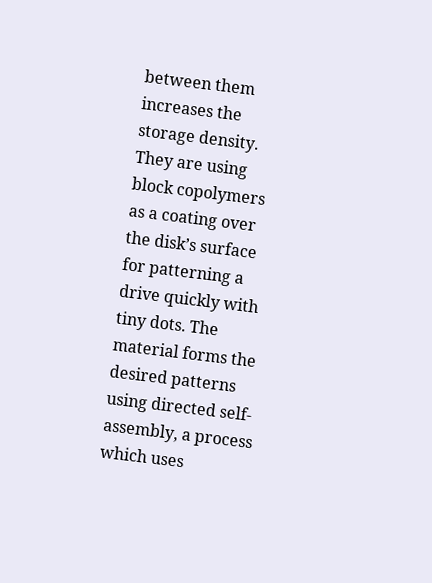between them increases the storage density. They are using block copolymers as a coating over the disk’s surface for patterning a drive quickly with tiny dots. The material forms the desired patterns using directed self-assembly, a process which uses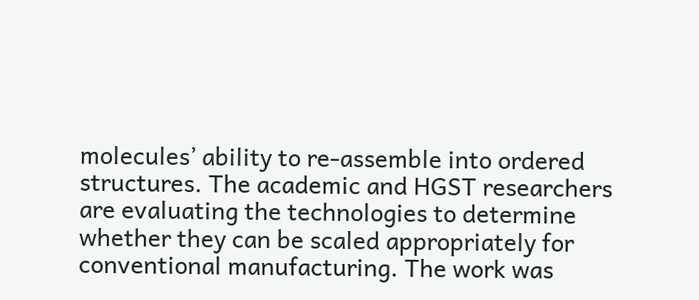molecules’ ability to re-assemble into ordered structures. The academic and HGST researchers are evaluating the technologies to determine whether they can be scaled appropriately for conventional manufacturing. The work was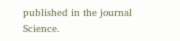published in the journal Science.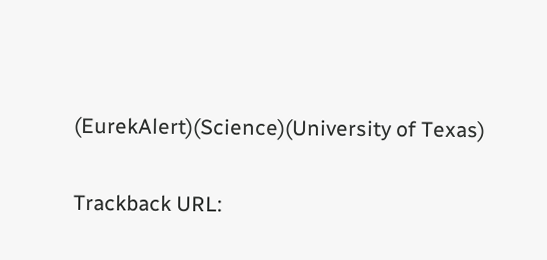(EurekAlert)(Science)(University of Texas)

Trackback URL: